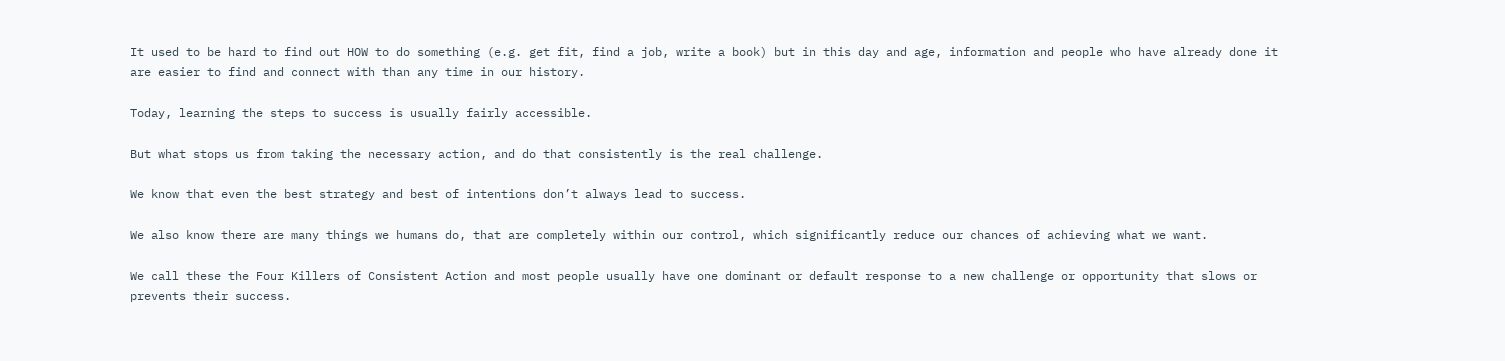It used to be hard to find out HOW to do something (e.g. get fit, find a job, write a book) but in this day and age, information and people who have already done it are easier to find and connect with than any time in our history.

Today, learning the steps to success is usually fairly accessible.

But what stops us from taking the necessary action, and do that consistently is the real challenge.

We know that even the best strategy and best of intentions don’t always lead to success.

We also know there are many things we humans do, that are completely within our control, which significantly reduce our chances of achieving what we want.

We call these the Four Killers of Consistent Action and most people usually have one dominant or default response to a new challenge or opportunity that slows or prevents their success.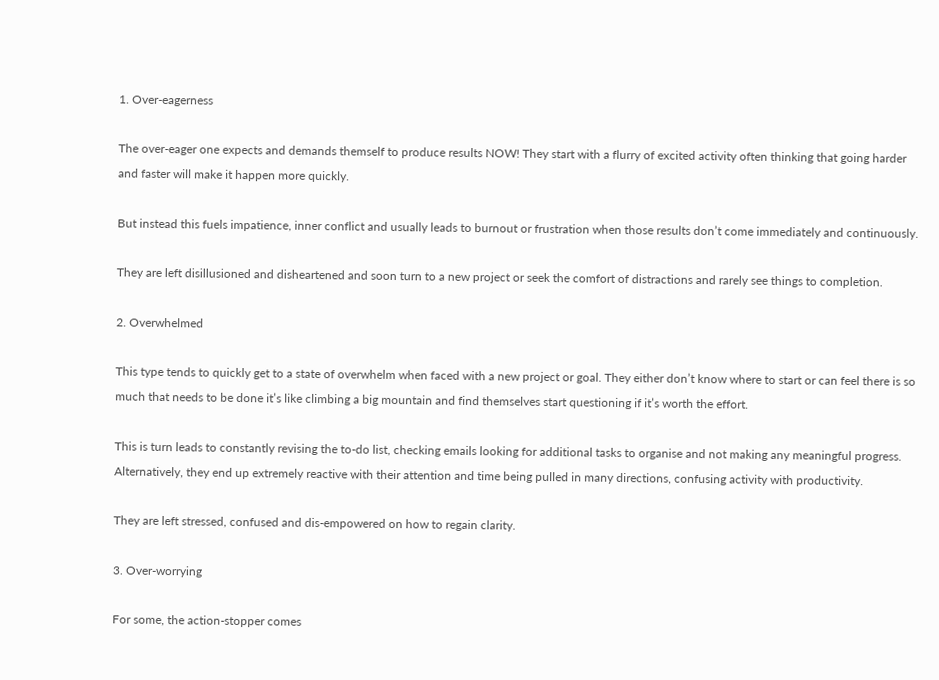1. Over-eagerness

The over-eager one expects and demands themself to produce results NOW! They start with a flurry of excited activity often thinking that going harder and faster will make it happen more quickly.

But instead this fuels impatience, inner conflict and usually leads to burnout or frustration when those results don’t come immediately and continuously.

They are left disillusioned and disheartened and soon turn to a new project or seek the comfort of distractions and rarely see things to completion.

2. Overwhelmed

This type tends to quickly get to a state of overwhelm when faced with a new project or goal. They either don’t know where to start or can feel there is so much that needs to be done it’s like climbing a big mountain and find themselves start questioning if it’s worth the effort.

This is turn leads to constantly revising the to-do list, checking emails looking for additional tasks to organise and not making any meaningful progress. Alternatively, they end up extremely reactive with their attention and time being pulled in many directions, confusing activity with productivity.

They are left stressed, confused and dis-empowered on how to regain clarity.

3. Over-worrying

For some, the action-stopper comes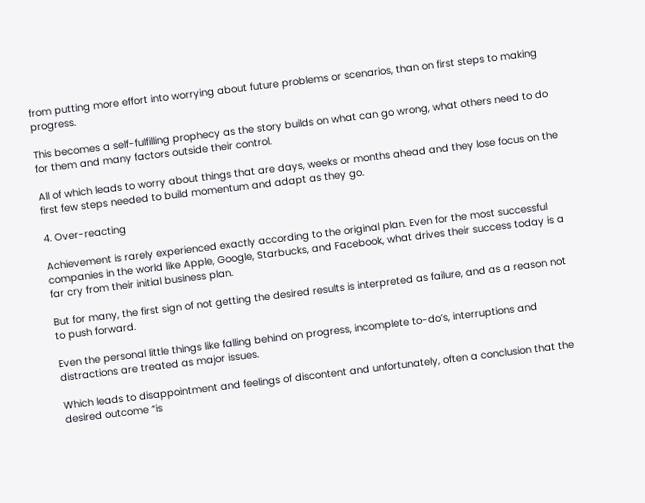from putting more effort into worrying about future problems or scenarios, than on first steps to making progress.

This becomes a self-fulfilling prophecy as the story builds on what can go wrong, what others need to do for them and many factors outside their control.

All of which leads to worry about things that are days, weeks or months ahead and they lose focus on the first few steps needed to build momentum and adapt as they go.

4. Over-reacting

Achievement is rarely experienced exactly according to the original plan. Even for the most successful companies in the world like Apple, Google, Starbucks, and Facebook, what drives their success today is a far cry from their initial business plan.

But for many, the first sign of not getting the desired results is interpreted as failure, and as a reason not to push forward.

Even the personal little things like falling behind on progress, incomplete to-do’s, interruptions and distractions are treated as major issues.

Which leads to disappointment and feelings of discontent and unfortunately, often a conclusion that the desired outcome “is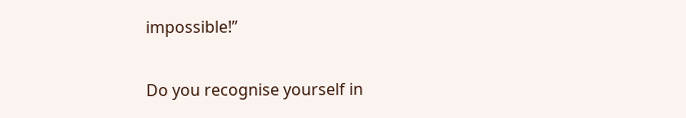impossible!”


Do you recognise yourself in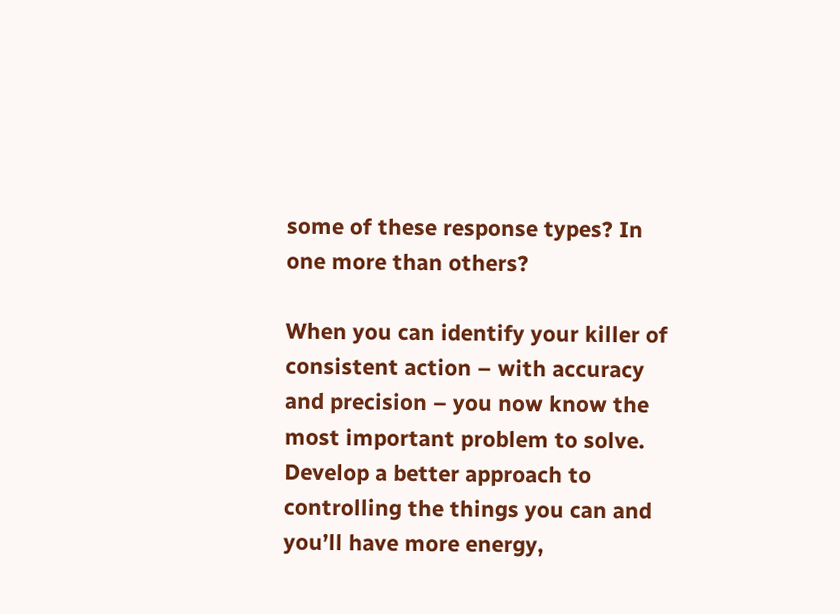some of these response types? In one more than others?

When you can identify your killer of consistent action – with accuracy and precision – you now know the most important problem to solve. Develop a better approach to controlling the things you can and you’ll have more energy,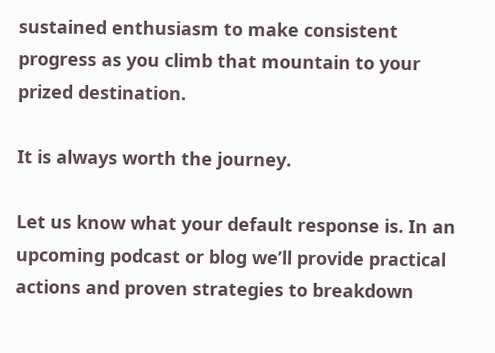sustained enthusiasm to make consistent progress as you climb that mountain to your prized destination.

It is always worth the journey.

Let us know what your default response is. In an upcoming podcast or blog we’ll provide practical actions and proven strategies to breakdown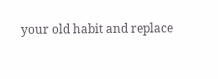your old habit and replace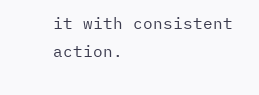it with consistent action.